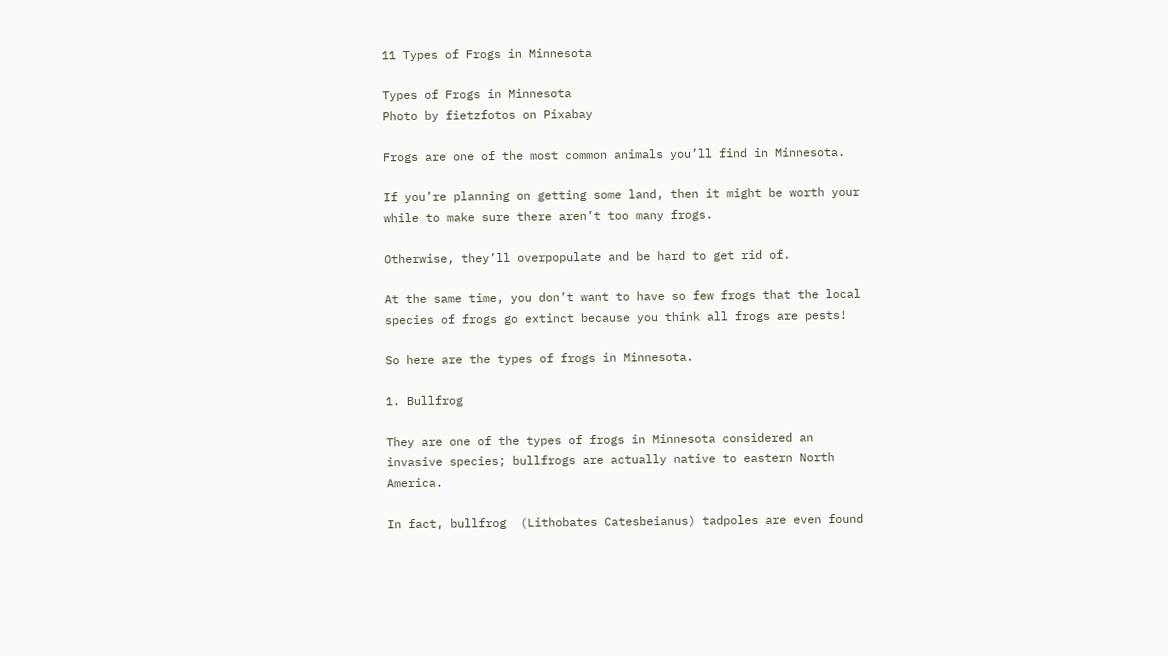11 Types of Frogs in Minnesota

Types of Frogs in Minnesota
Photo by fietzfotos on Pixabay

Frogs are one of the most common animals you’ll find in Minnesota.

If you’re planning on getting some land, then it might be worth your while to make sure there aren’t too many frogs.

Otherwise, they’ll overpopulate and be hard to get rid of.

At the same time, you don’t want to have so few frogs that the local species of frogs go extinct because you think all frogs are pests!

So here are the types of frogs in Minnesota.

1. Bullfrog

They are one of the types of frogs in Minnesota considered an invasive species; bullfrogs are actually native to eastern North America.

In fact, bullfrog  (Lithobates Catesbeianus) tadpoles are even found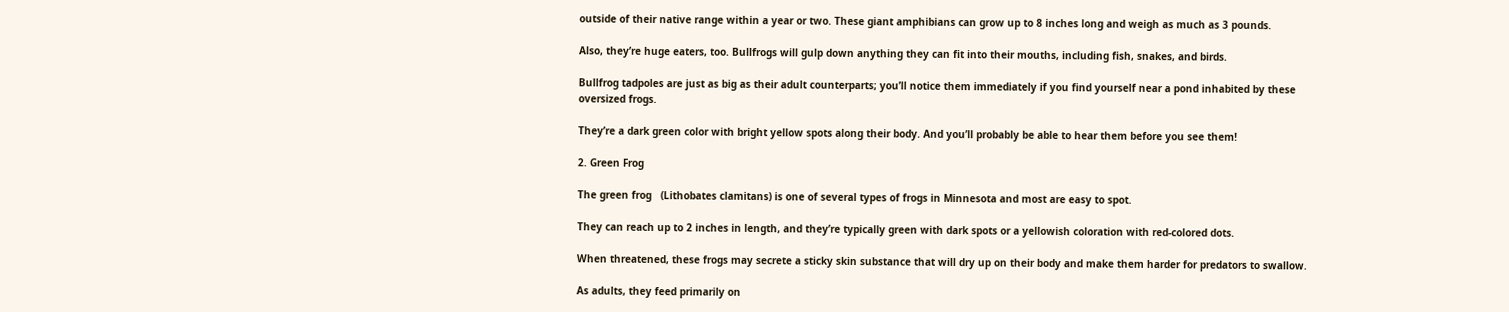outside of their native range within a year or two. These giant amphibians can grow up to 8 inches long and weigh as much as 3 pounds.

Also, they’re huge eaters, too. Bullfrogs will gulp down anything they can fit into their mouths, including fish, snakes, and birds.

Bullfrog tadpoles are just as big as their adult counterparts; you’ll notice them immediately if you find yourself near a pond inhabited by these oversized frogs.

They’re a dark green color with bright yellow spots along their body. And you’ll probably be able to hear them before you see them!

2. Green Frog

The green frog   (Lithobates clamitans) is one of several types of frogs in Minnesota and most are easy to spot.

They can reach up to 2 inches in length, and they’re typically green with dark spots or a yellowish coloration with red-colored dots.

When threatened, these frogs may secrete a sticky skin substance that will dry up on their body and make them harder for predators to swallow.

As adults, they feed primarily on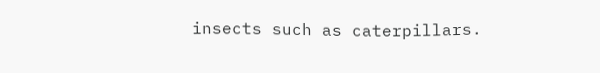insects such as caterpillars.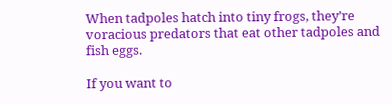When tadpoles hatch into tiny frogs, they’re voracious predators that eat other tadpoles and fish eggs.

If you want to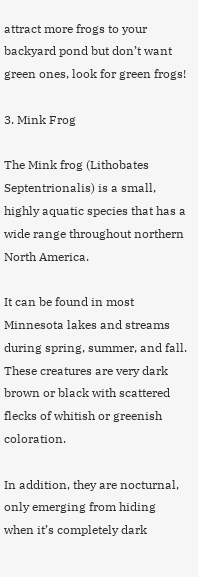attract more frogs to your backyard pond but don’t want green ones, look for green frogs!

3. Mink Frog

The Mink frog (Lithobates Septentrionalis) is a small, highly aquatic species that has a wide range throughout northern North America.

It can be found in most Minnesota lakes and streams during spring, summer, and fall. These creatures are very dark brown or black with scattered flecks of whitish or greenish coloration.

In addition, they are nocturnal, only emerging from hiding when it’s completely dark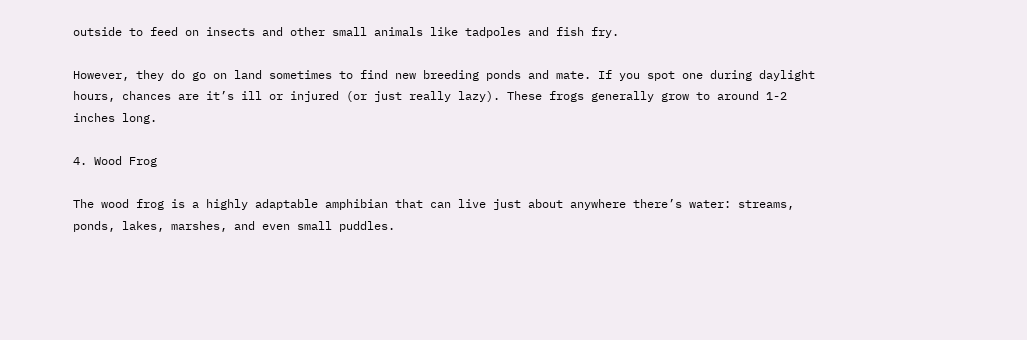outside to feed on insects and other small animals like tadpoles and fish fry.

However, they do go on land sometimes to find new breeding ponds and mate. If you spot one during daylight hours, chances are it’s ill or injured (or just really lazy). These frogs generally grow to around 1-2 inches long.

4. Wood Frog

The wood frog is a highly adaptable amphibian that can live just about anywhere there’s water: streams, ponds, lakes, marshes, and even small puddles.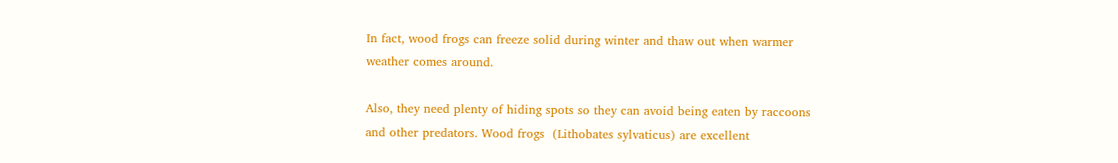In fact, wood frogs can freeze solid during winter and thaw out when warmer weather comes around.

Also, they need plenty of hiding spots so they can avoid being eaten by raccoons and other predators. Wood frogs  (Lithobates sylvaticus) are excellent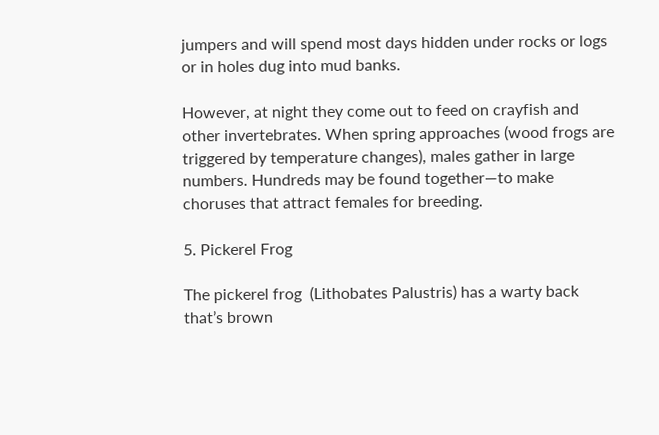jumpers and will spend most days hidden under rocks or logs or in holes dug into mud banks.

However, at night they come out to feed on crayfish and other invertebrates. When spring approaches (wood frogs are triggered by temperature changes), males gather in large numbers. Hundreds may be found together—to make choruses that attract females for breeding.

5. Pickerel Frog

The pickerel frog  (Lithobates Palustris) has a warty back that’s brown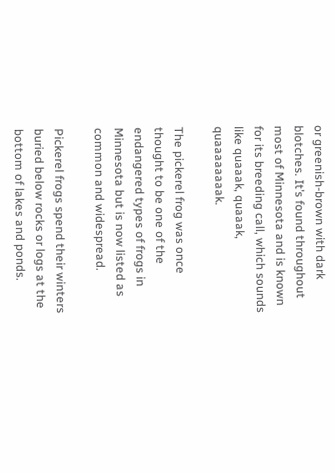or greenish-brown with dark blotches. It’s found throughout most of Minnesota and is known for its breeding call, which sounds like quaaak, quaaak, quaaaaaaaak.

The pickerel frog was once thought to be one of the endangered types of frogs in Minnesota but is now listed as common and widespread.

Pickerel frogs spend their winters buried below rocks or logs at the bottom of lakes and ponds.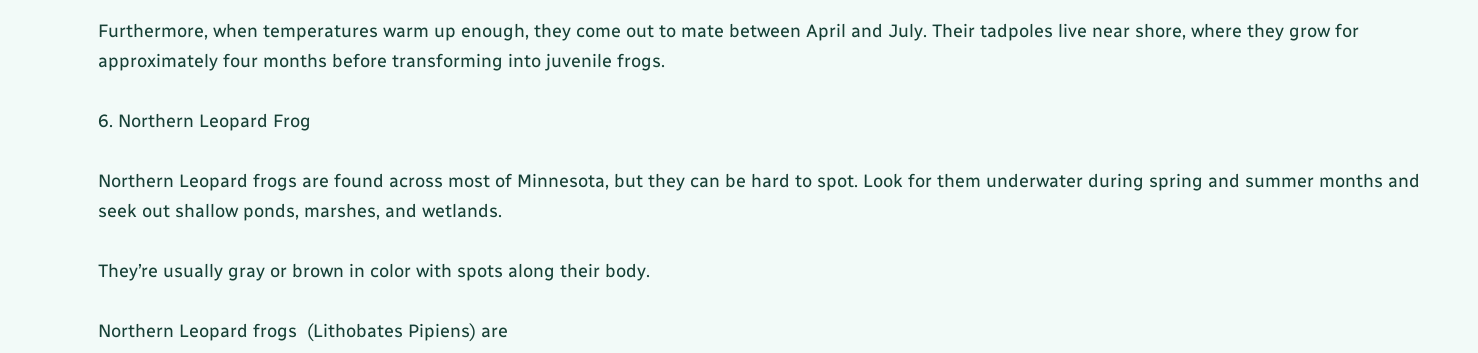Furthermore, when temperatures warm up enough, they come out to mate between April and July. Their tadpoles live near shore, where they grow for approximately four months before transforming into juvenile frogs.

6. Northern Leopard Frog

Northern Leopard frogs are found across most of Minnesota, but they can be hard to spot. Look for them underwater during spring and summer months and seek out shallow ponds, marshes, and wetlands.

They’re usually gray or brown in color with spots along their body.

Northern Leopard frogs  (Lithobates Pipiens) are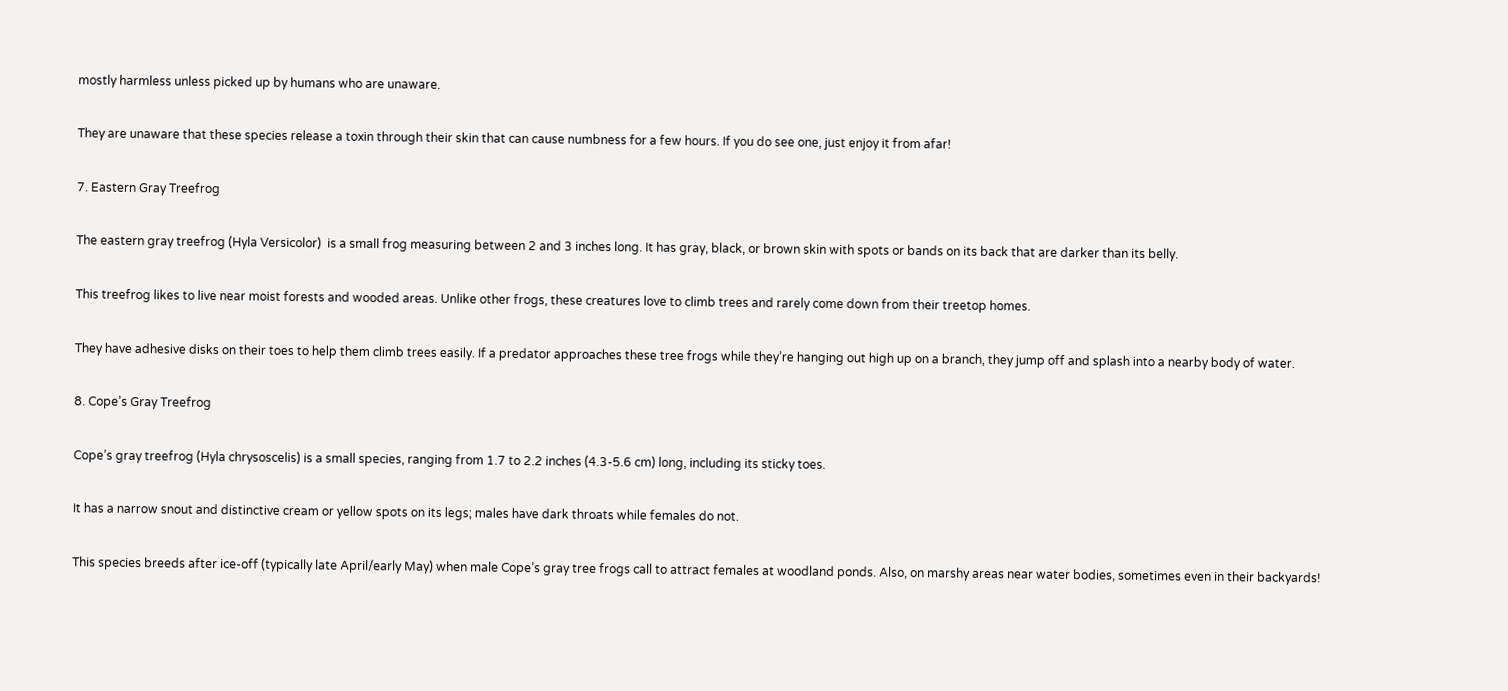mostly harmless unless picked up by humans who are unaware.

They are unaware that these species release a toxin through their skin that can cause numbness for a few hours. If you do see one, just enjoy it from afar!

7. Eastern Gray Treefrog

The eastern gray treefrog (Hyla Versicolor)  is a small frog measuring between 2 and 3 inches long. It has gray, black, or brown skin with spots or bands on its back that are darker than its belly.

This treefrog likes to live near moist forests and wooded areas. Unlike other frogs, these creatures love to climb trees and rarely come down from their treetop homes.

They have adhesive disks on their toes to help them climb trees easily. If a predator approaches these tree frogs while they’re hanging out high up on a branch, they jump off and splash into a nearby body of water.

8. Cope’s Gray Treefrog

Cope’s gray treefrog (Hyla chrysoscelis) is a small species, ranging from 1.7 to 2.2 inches (4.3-5.6 cm) long, including its sticky toes.

It has a narrow snout and distinctive cream or yellow spots on its legs; males have dark throats while females do not.

This species breeds after ice-off (typically late April/early May) when male Cope’s gray tree frogs call to attract females at woodland ponds. Also, on marshy areas near water bodies, sometimes even in their backyards!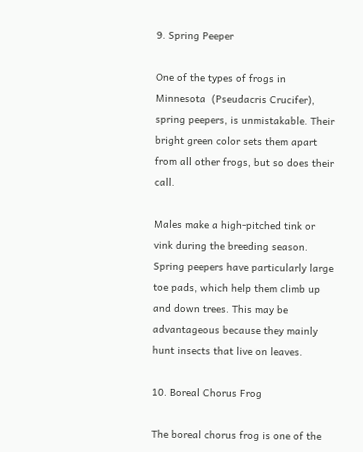9. Spring Peeper

One of the types of frogs in Minnesota  (Pseudacris Crucifer), spring peepers, is unmistakable. Their bright green color sets them apart from all other frogs, but so does their call.

Males make a high-pitched tink or vink during the breeding season. Spring peepers have particularly large toe pads, which help them climb up and down trees. This may be advantageous because they mainly hunt insects that live on leaves.

10. Boreal Chorus Frog

The boreal chorus frog is one of the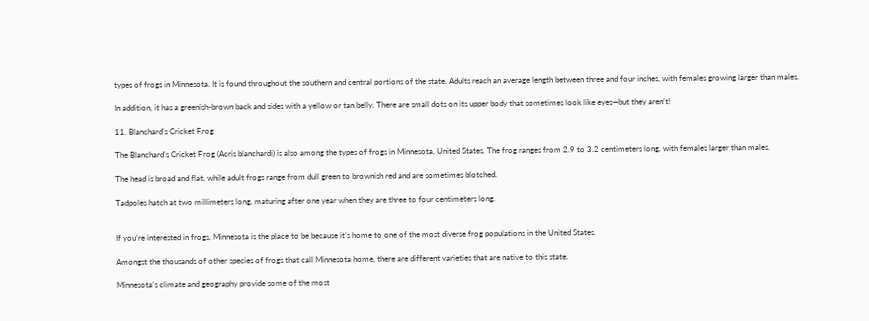types of frogs in Minnesota. It is found throughout the southern and central portions of the state. Adults reach an average length between three and four inches, with females growing larger than males.

In addition, it has a greenish-brown back and sides with a yellow or tan belly. There are small dots on its upper body that sometimes look like eyes—but they aren’t!

11. Blanchard’s Cricket Frog

The Blanchard’s Cricket Frog (Acris blanchardi) is also among the types of frogs in Minnesota, United States. The frog ranges from 2.9 to 3.2 centimeters long, with females larger than males.

The head is broad and flat, while adult frogs range from dull green to brownish red and are sometimes blotched.

Tadpoles hatch at two millimeters long, maturing after one year when they are three to four centimeters long.


If you’re interested in frogs, Minnesota is the place to be because it’s home to one of the most diverse frog populations in the United States.

Amongst the thousands of other species of frogs that call Minnesota home, there are different varieties that are native to this state.

Minnesota’s climate and geography provide some of the most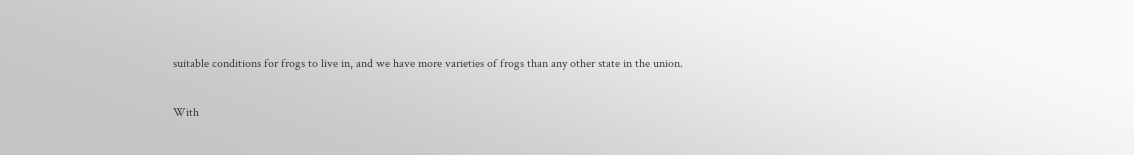suitable conditions for frogs to live in, and we have more varieties of frogs than any other state in the union.

With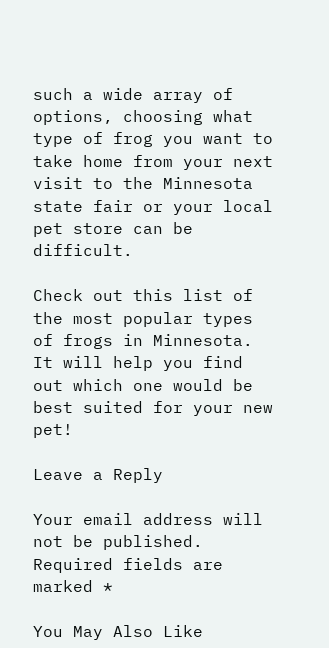such a wide array of options, choosing what type of frog you want to take home from your next visit to the Minnesota state fair or your local pet store can be difficult.

Check out this list of the most popular types of frogs in Minnesota. It will help you find out which one would be best suited for your new pet!

Leave a Reply

Your email address will not be published. Required fields are marked *

You May Also Like